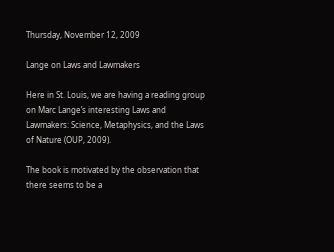Thursday, November 12, 2009

Lange on Laws and Lawmakers

Here in St. Louis, we are having a reading group on Marc Lange’s interesting Laws and Lawmakers: Science, Metaphysics, and the Laws of Nature (OUP, 2009).

The book is motivated by the observation that there seems to be a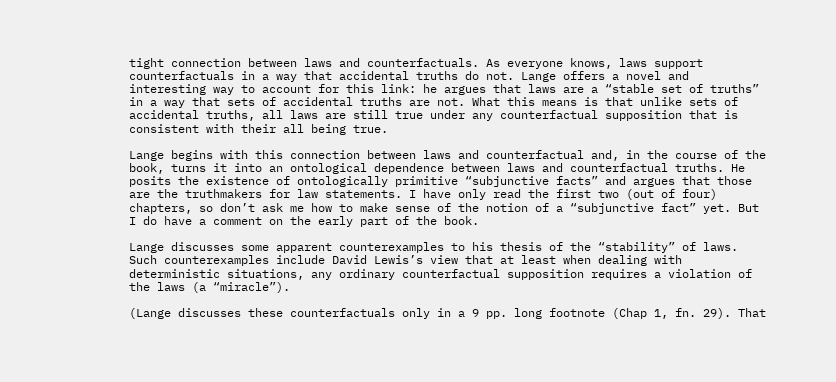tight connection between laws and counterfactuals. As everyone knows, laws support counterfactuals in a way that accidental truths do not. Lange offers a novel and interesting way to account for this link: he argues that laws are a “stable set of truths” in a way that sets of accidental truths are not. What this means is that unlike sets of accidental truths, all laws are still true under any counterfactual supposition that is consistent with their all being true.

Lange begins with this connection between laws and counterfactual and, in the course of the book, turns it into an ontological dependence between laws and counterfactual truths. He posits the existence of ontologically primitive “subjunctive facts” and argues that those are the truthmakers for law statements. I have only read the first two (out of four) chapters, so don’t ask me how to make sense of the notion of a “subjunctive fact” yet. But I do have a comment on the early part of the book.

Lange discusses some apparent counterexamples to his thesis of the “stability” of laws. Such counterexamples include David Lewis’s view that at least when dealing with deterministic situations, any ordinary counterfactual supposition requires a violation of the laws (a “miracle”).

(Lange discusses these counterfactuals only in a 9 pp. long footnote (Chap 1, fn. 29). That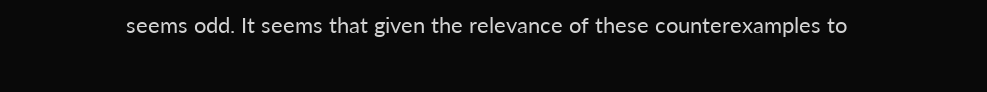seems odd. It seems that given the relevance of these counterexamples to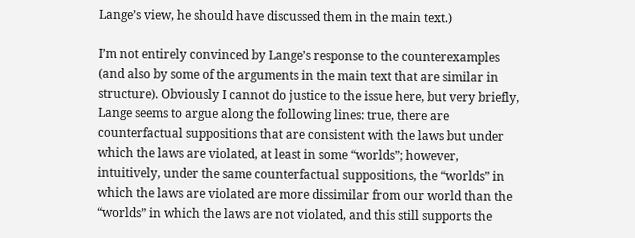Lange’s view, he should have discussed them in the main text.)

I’m not entirely convinced by Lange’s response to the counterexamples (and also by some of the arguments in the main text that are similar in structure). Obviously I cannot do justice to the issue here, but very briefly, Lange seems to argue along the following lines: true, there are counterfactual suppositions that are consistent with the laws but under which the laws are violated, at least in some “worlds”; however, intuitively, under the same counterfactual suppositions, the “worlds” in which the laws are violated are more dissimilar from our world than the “worlds” in which the laws are not violated, and this still supports the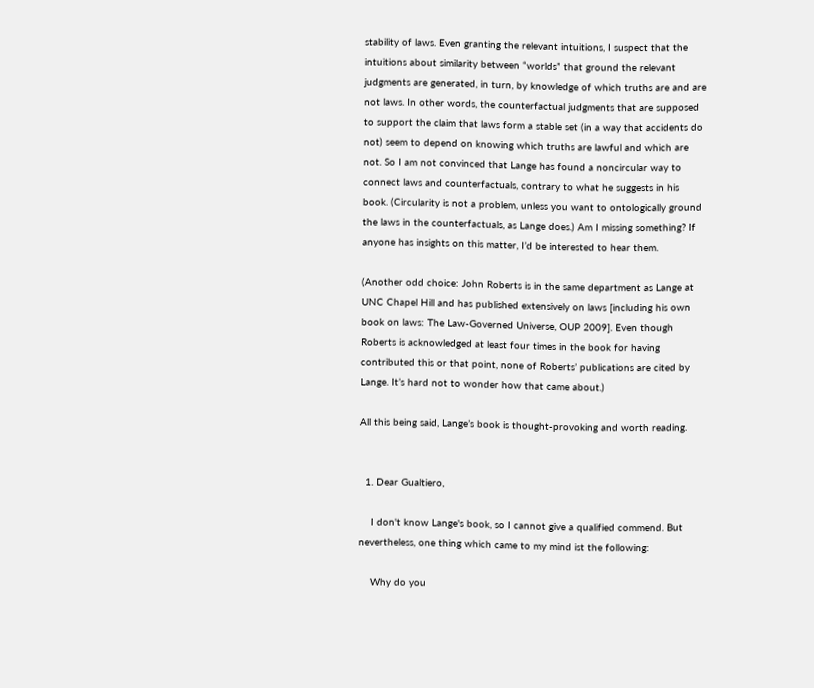stability of laws. Even granting the relevant intuitions, I suspect that the intuitions about similarity between “worlds” that ground the relevant judgments are generated, in turn, by knowledge of which truths are and are not laws. In other words, the counterfactual judgments that are supposed to support the claim that laws form a stable set (in a way that accidents do not) seem to depend on knowing which truths are lawful and which are not. So I am not convinced that Lange has found a noncircular way to connect laws and counterfactuals, contrary to what he suggests in his book. (Circularity is not a problem, unless you want to ontologically ground the laws in the counterfactuals, as Lange does.) Am I missing something? If anyone has insights on this matter, I’d be interested to hear them.

(Another odd choice: John Roberts is in the same department as Lange at UNC Chapel Hill and has published extensively on laws [including his own book on laws: The Law-Governed Universe, OUP 2009]. Even though Roberts is acknowledged at least four times in the book for having contributed this or that point, none of Roberts’ publications are cited by Lange. It’s hard not to wonder how that came about.)

All this being said, Lange’s book is thought-provoking and worth reading.


  1. Dear Gualtiero,

    I don't know Lange's book, so I cannot give a qualified commend. But nevertheless, one thing which came to my mind ist the following:

    Why do you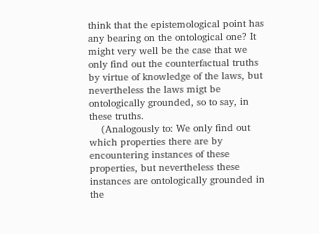think that the epistemological point has any bearing on the ontological one? It might very well be the case that we only find out the counterfactual truths by virtue of knowledge of the laws, but nevertheless the laws migt be ontologically grounded, so to say, in these truths.
    (Analogously to: We only find out which properties there are by encountering instances of these properties, but nevertheless these instances are ontologically grounded in the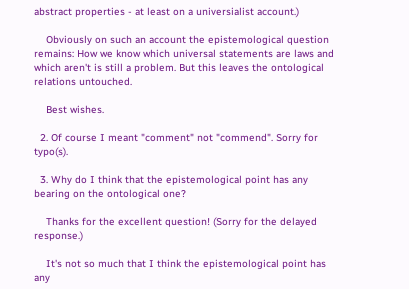abstract properties - at least on a universialist account.)

    Obviously on such an account the epistemological question remains: How we know which universal statements are laws and which aren't is still a problem. But this leaves the ontological relations untouched.

    Best wishes.

  2. Of course I meant "comment" not "commend". Sorry for typo(s).

  3. Why do I think that the epistemological point has any bearing on the ontological one?

    Thanks for the excellent question! (Sorry for the delayed response.)

    It's not so much that I think the epistemological point has any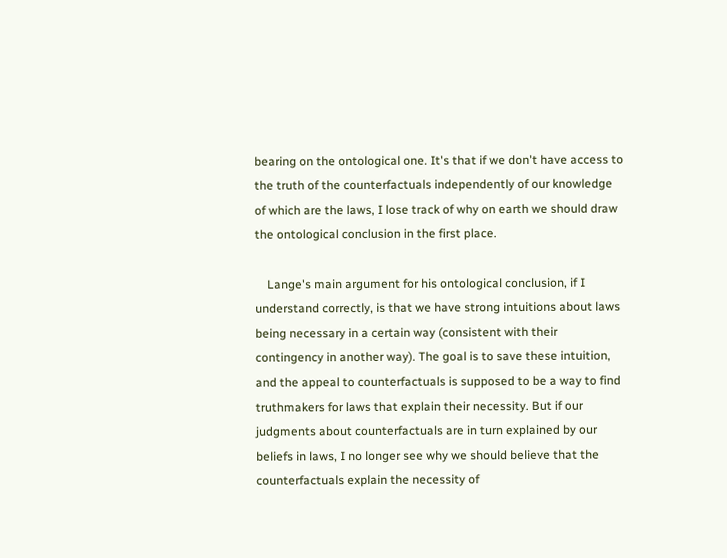bearing on the ontological one. It's that if we don't have access to the truth of the counterfactuals independently of our knowledge of which are the laws, I lose track of why on earth we should draw the ontological conclusion in the first place.

    Lange's main argument for his ontological conclusion, if I understand correctly, is that we have strong intuitions about laws being necessary in a certain way (consistent with their contingency in another way). The goal is to save these intuition, and the appeal to counterfactuals is supposed to be a way to find truthmakers for laws that explain their necessity. But if our judgments about counterfactuals are in turn explained by our beliefs in laws, I no longer see why we should believe that the counterfactuals explain the necessity of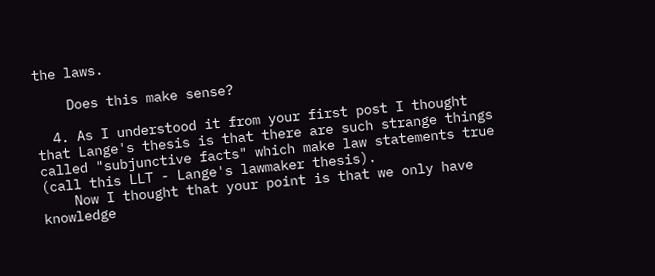the laws.

    Does this make sense?

  4. As I understood it from your first post I thought that Lange's thesis is that there are such strange things called "subjunctive facts" which make law statements true (call this LLT - Lange's lawmaker thesis).
    Now I thought that your point is that we only have knowledge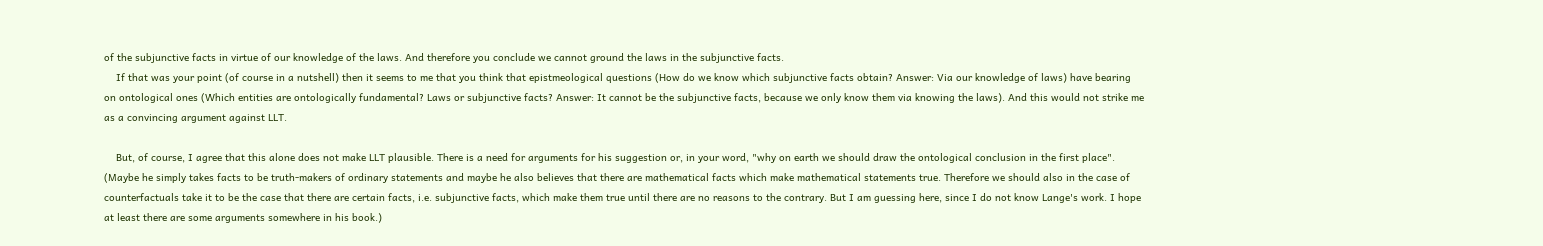of the subjunctive facts in virtue of our knowledge of the laws. And therefore you conclude we cannot ground the laws in the subjunctive facts.
    If that was your point (of course in a nutshell) then it seems to me that you think that epistmeological questions (How do we know which subjunctive facts obtain? Answer: Via our knowledge of laws) have bearing on ontological ones (Which entities are ontologically fundamental? Laws or subjunctive facts? Answer: It cannot be the subjunctive facts, because we only know them via knowing the laws). And this would not strike me as a convincing argument against LLT.

    But, of course, I agree that this alone does not make LLT plausible. There is a need for arguments for his suggestion or, in your word, "why on earth we should draw the ontological conclusion in the first place". (Maybe he simply takes facts to be truth-makers of ordinary statements and maybe he also believes that there are mathematical facts which make mathematical statements true. Therefore we should also in the case of counterfactuals take it to be the case that there are certain facts, i.e. subjunctive facts, which make them true until there are no reasons to the contrary. But I am guessing here, since I do not know Lange's work. I hope at least there are some arguments somewhere in his book.)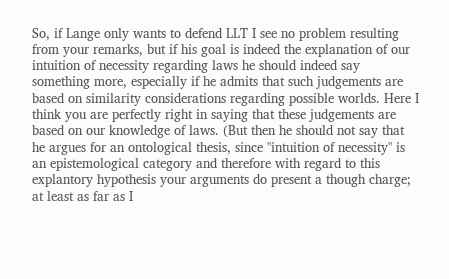So, if Lange only wants to defend LLT I see no problem resulting from your remarks, but if his goal is indeed the explanation of our intuition of necessity regarding laws he should indeed say something more, especially if he admits that such judgements are based on similarity considerations regarding possible worlds. Here I think you are perfectly right in saying that these judgements are based on our knowledge of laws. (But then he should not say that he argues for an ontological thesis, since "intuition of necessity" is an epistemological category and therefore with regard to this explantory hypothesis your arguments do present a though charge; at least as far as I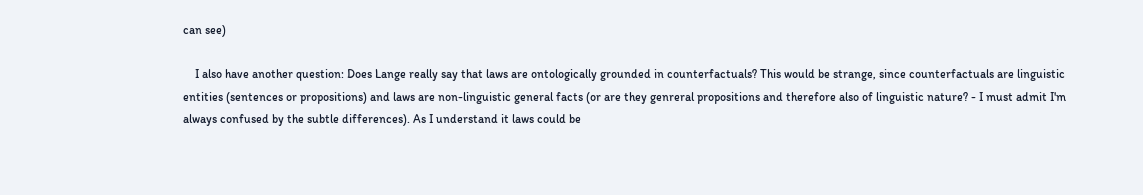can see)

    I also have another question: Does Lange really say that laws are ontologically grounded in counterfactuals? This would be strange, since counterfactuals are linguistic entities (sentences or propositions) and laws are non-linguistic general facts (or are they genreral propositions and therefore also of linguistic nature? - I must admit I'm always confused by the subtle differences). As I understand it laws could be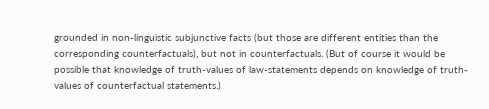grounded in non-linguistic subjunctive facts (but those are different entities than the corresponding counterfactuals), but not in counterfactuals. (But of course it would be possible that knowledge of truth-values of law-statements depends on knowledge of truth-values of counterfactual statements.)